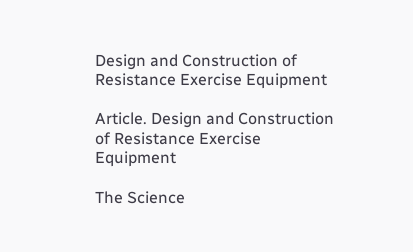Design and Construction of Resistance Exercise Equipment

Article. Design and Construction of Resistance Exercise Equipment

The Science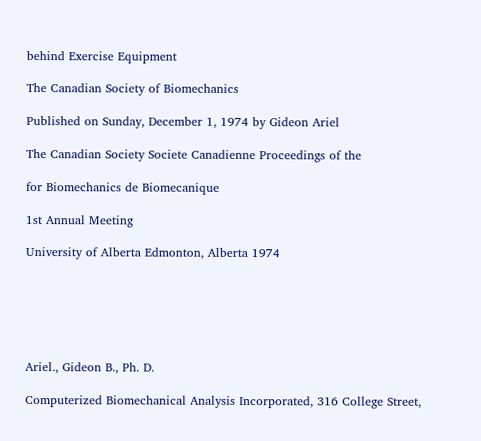behind Exercise Equipment

The Canadian Society of Biomechanics

Published on Sunday, December 1, 1974 by Gideon Ariel

The Canadian Society Societe Canadienne Proceedings of the

for Biomechanics de Biomecanique

1st Annual Meeting

University of Alberta Edmonton, Alberta 1974






Ariel., Gideon B., Ph. D.

Computerized Biomechanical Analysis Incorporated, 316 College Street,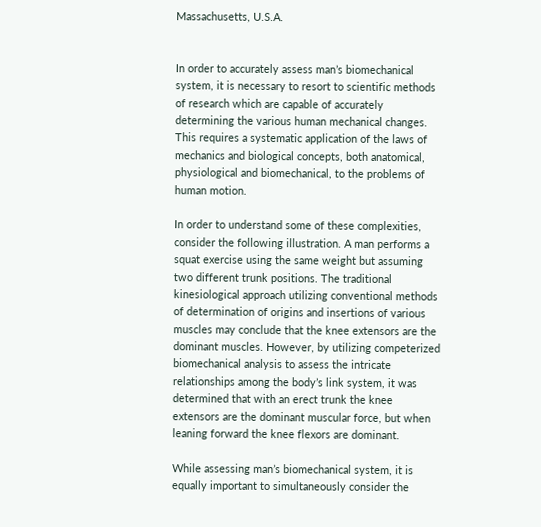Massachusetts, U.S.A.


In order to accurately assess man’s biomechanical system, it is necessary to resort to scientific methods of research which are capable of accurately determining the various human mechanical changes. This requires a systematic application of the laws of mechanics and biological concepts, both anatomical, physiological and biomechanical, to the problems of human motion.

In order to understand some of these complexities, consider the following illustration. A man performs a squat exercise using the same weight but assuming two different trunk positions. The traditional kinesiological approach utilizing conventional methods of determination of origins and insertions of various muscles may conclude that the knee extensors are the dominant muscles. However, by utilizing competerized biomechanical analysis to assess the intricate relationships among the body’s link system, it was determined that with an erect trunk the knee extensors are the dominant muscular force, but when leaning forward the knee flexors are dominant.

While assessing man’s biomechanical system, it is equally important to simultaneously consider the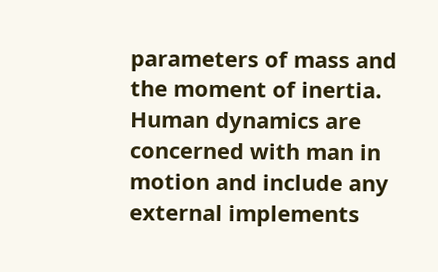parameters of mass and the moment of inertia. Human dynamics are concerned with man in motion and include any external implements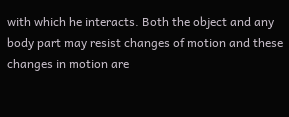with which he interacts. Both the object and any body part may resist changes of motion and these changes in motion are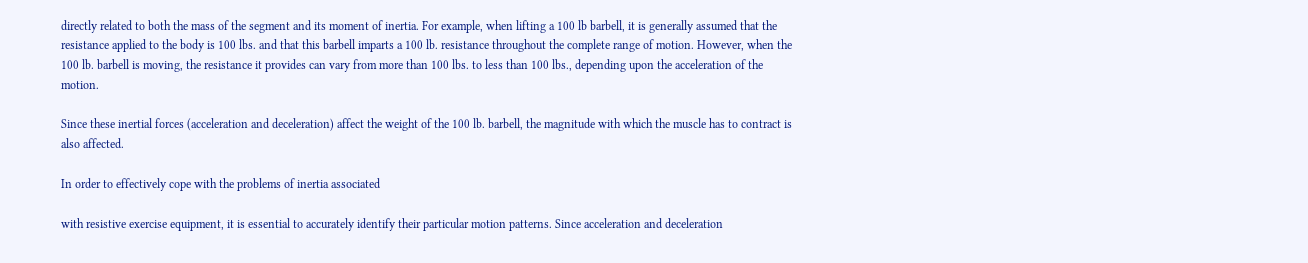directly related to both the mass of the segment and its moment of inertia. For example, when lifting a 100 lb barbell, it is generally assumed that the resistance applied to the body is 100 lbs. and that this barbell imparts a 100 lb. resistance throughout the complete range of motion. However, when the 100 lb. barbell is moving, the resistance it provides can vary from more than 100 lbs. to less than 100 lbs., depending upon the acceleration of the motion.

Since these inertial forces (acceleration and deceleration) affect the weight of the 100 lb. barbell, the magnitude with which the muscle has to contract is also affected.

In order to effectively cope with the problems of inertia associated

with resistive exercise equipment, it is essential to accurately identify their particular motion patterns. Since acceleration and deceleration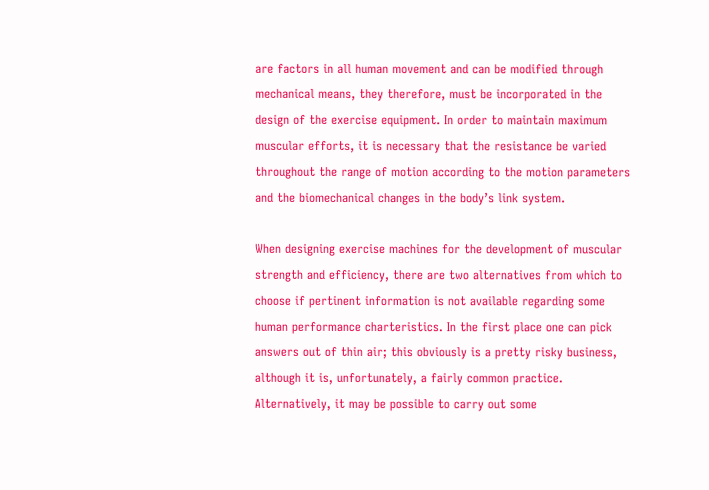are factors in all human movement and can be modified through mechanical means, they therefore, must be incorporated in the design of the exercise equipment. In order to maintain maximum muscular efforts, it is necessary that the resistance be varied throughout the range of motion according to the motion parameters and the biomechanical changes in the body’s link system.

When designing exercise machines for the development of muscular strength and efficiency, there are two alternatives from which to choose if pertinent information is not available regarding some human performance charteristics. In the first place one can pick answers out of thin air; this obviously is a pretty risky business, although it is, unfortunately, a fairly common practice. Alternatively, it may be possible to carry out some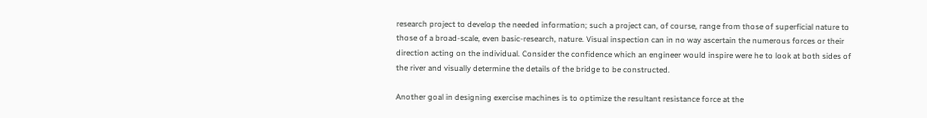research project to develop the needed information; such a project can, of course, range from those of superficial nature to those of a broad-scale, even basic-research, nature. Visual inspection can in no way ascertain the numerous forces or their direction acting on the individual. Consider the confidence which an engineer would inspire were he to look at both sides of the river and visually determine the details of the bridge to be constructed.

Another goal in designing exercise machines is to optimize the resultant resistance force at the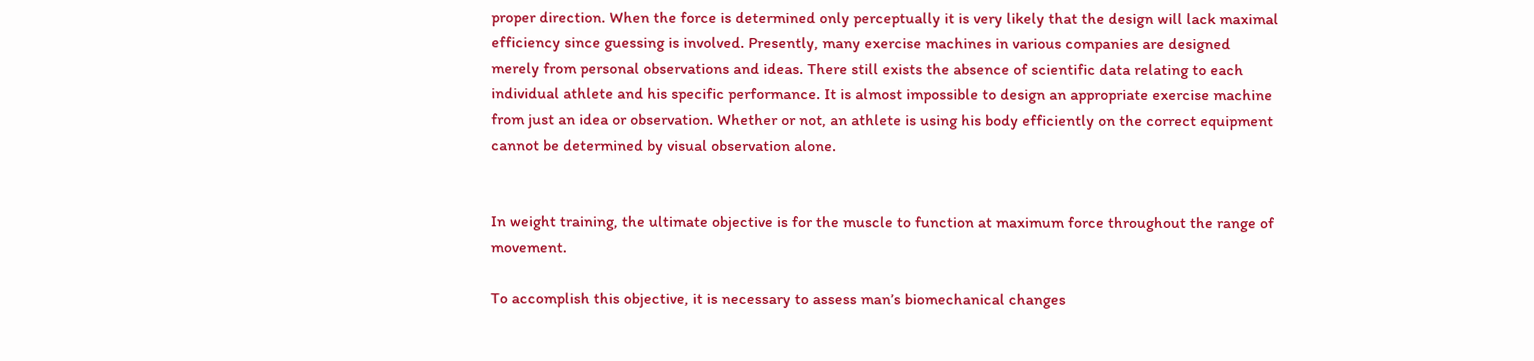proper direction. When the force is determined only perceptually it is very likely that the design will lack maximal efficiency since guessing is involved. Presently, many exercise machines in various companies are designed merely from personal observations and ideas. There still exists the absence of scientific data relating to each individual athlete and his specific performance. It is almost impossible to design an appropriate exercise machine from just an idea or observation. Whether or not, an athlete is using his body efficiently on the correct equipment cannot be determined by visual observation alone.


In weight training, the ultimate objective is for the muscle to function at maximum force throughout the range of movement.

To accomplish this objective, it is necessary to assess man’s biomechanical changes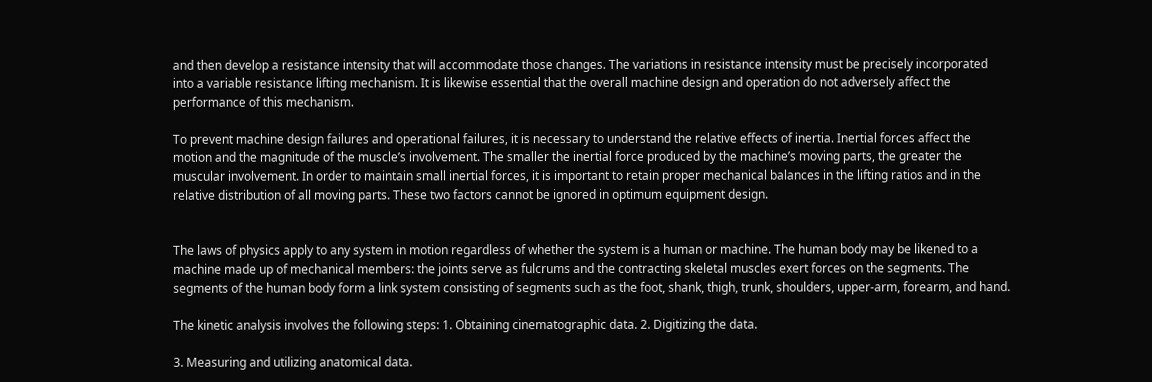and then develop a resistance intensity that will accommodate those changes. The variations in resistance intensity must be precisely incorporated into a variable resistance lifting mechanism. It is likewise essential that the overall machine design and operation do not adversely affect the performance of this mechanism.

To prevent machine design failures and operational failures, it is necessary to understand the relative effects of inertia. Inertial forces affect the motion and the magnitude of the muscle’s involvement. The smaller the inertial force produced by the machine’s moving parts, the greater the muscular involvement. In order to maintain small inertial forces, it is important to retain proper mechanical balances in the lifting ratios and in the relative distribution of all moving parts. These two factors cannot be ignored in optimum equipment design.


The laws of physics apply to any system in motion regardless of whether the system is a human or machine. The human body may be likened to a machine made up of mechanical members: the joints serve as fulcrums and the contracting skeletal muscles exert forces on the segments. The segments of the human body form a link system consisting of segments such as the foot, shank, thigh, trunk, shoulders, upper-arm, forearm, and hand.

The kinetic analysis involves the following steps: 1. Obtaining cinematographic data. 2. Digitizing the data.

3. Measuring and utilizing anatomical data.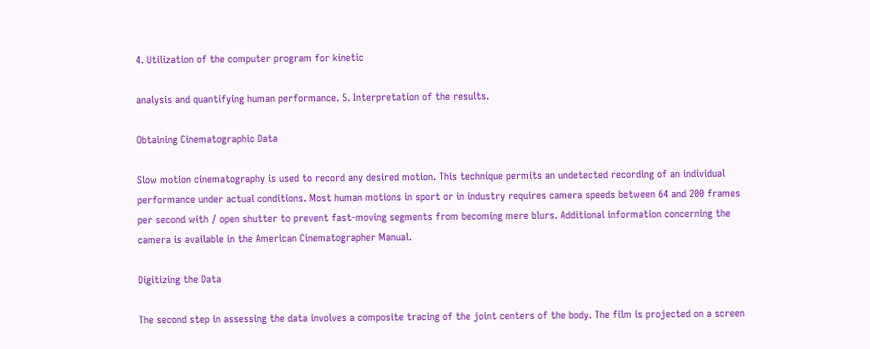4. Utilization of the computer program for kinetic

analysis and quantifying human performance. 5. Interpretation of the results.

Obtaining Cinematographic Data

Slow motion cinematography is used to record any desired motion. This technique permits an undetected recording of an individual performance under actual conditions. Most human motions in sport or in industry requires camera speeds between 64 and 200 frames per second with / open shutter to prevent fast-moving segments from becoming mere blurs. Additional information concerning the camera is available in the American Cinematographer Manual.

Digitizing the Data

The second step in assessing the data involves a composite tracing of the joint centers of the body. The film is projected on a screen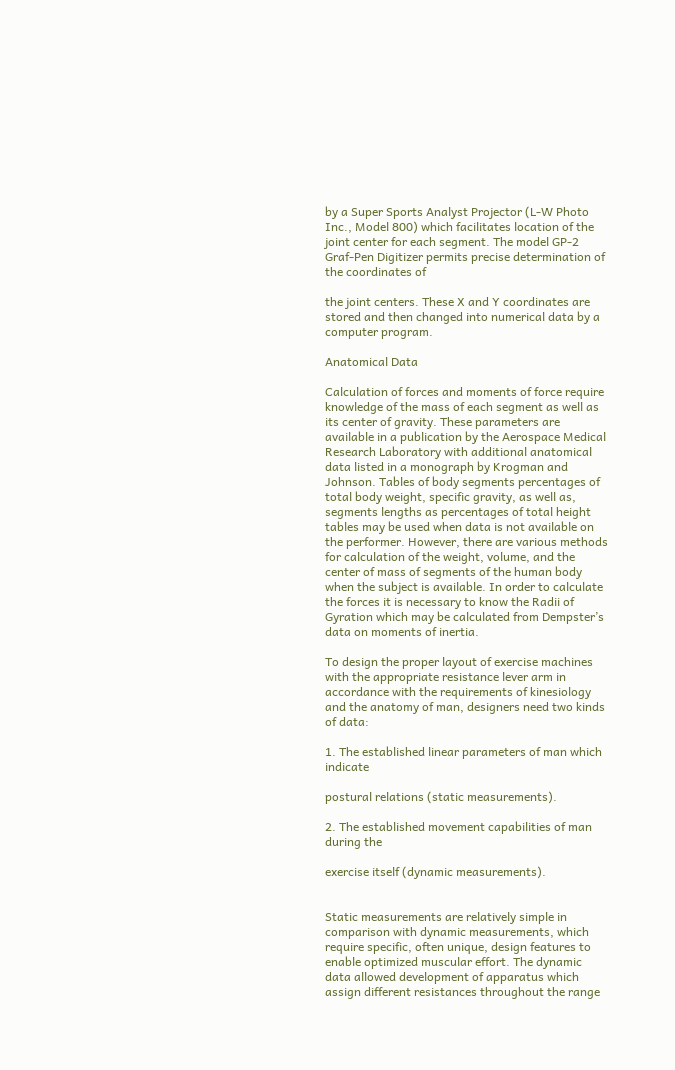by a Super Sports Analyst Projector (L-W Photo Inc., Model 800) which facilitates location of the joint center for each segment. The model GP-2 Graf-Pen Digitizer permits precise determination of the coordinates of

the joint centers. These X and Y coordinates are stored and then changed into numerical data by a computer program.

Anatomical Data

Calculation of forces and moments of force require knowledge of the mass of each segment as well as its center of gravity. These parameters are available in a publication by the Aerospace Medical Research Laboratory with additional anatomical data listed in a monograph by Krogman and Johnson. Tables of body segments percentages of total body weight, specific gravity, as well as, segments lengths as percentages of total height tables may be used when data is not available on the performer. However, there are various methods for calculation of the weight, volume, and the center of mass of segments of the human body when the subject is available. In order to calculate the forces it is necessary to know the Radii of Gyration which may be calculated from Dempster’s data on moments of inertia.

To design the proper layout of exercise machines with the appropriate resistance lever arm in accordance with the requirements of kinesiology and the anatomy of man, designers need two kinds of data:

1. The established linear parameters of man which indicate

postural relations (static measurements).

2. The established movement capabilities of man during the

exercise itself (dynamic measurements).


Static measurements are relatively simple in comparison with dynamic measurements, which require specific, often unique, design features to enable optimized muscular effort. The dynamic data allowed development of apparatus which assign different resistances throughout the range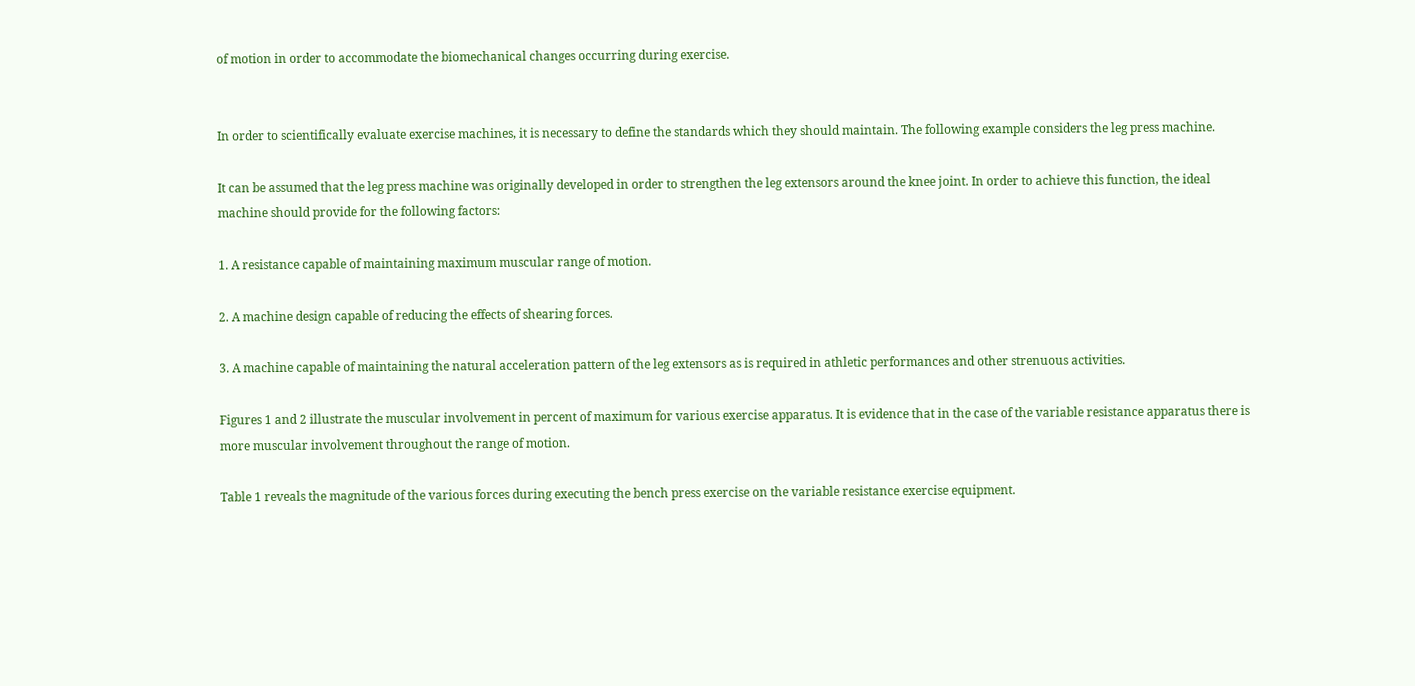of motion in order to accommodate the biomechanical changes occurring during exercise.


In order to scientifically evaluate exercise machines, it is necessary to define the standards which they should maintain. The following example considers the leg press machine.

It can be assumed that the leg press machine was originally developed in order to strengthen the leg extensors around the knee joint. In order to achieve this function, the ideal machine should provide for the following factors:

1. A resistance capable of maintaining maximum muscular range of motion.

2. A machine design capable of reducing the effects of shearing forces.

3. A machine capable of maintaining the natural acceleration pattern of the leg extensors as is required in athletic performances and other strenuous activities.

Figures 1 and 2 illustrate the muscular involvement in percent of maximum for various exercise apparatus. It is evidence that in the case of the variable resistance apparatus there is more muscular involvement throughout the range of motion.

Table 1 reveals the magnitude of the various forces during executing the bench press exercise on the variable resistance exercise equipment.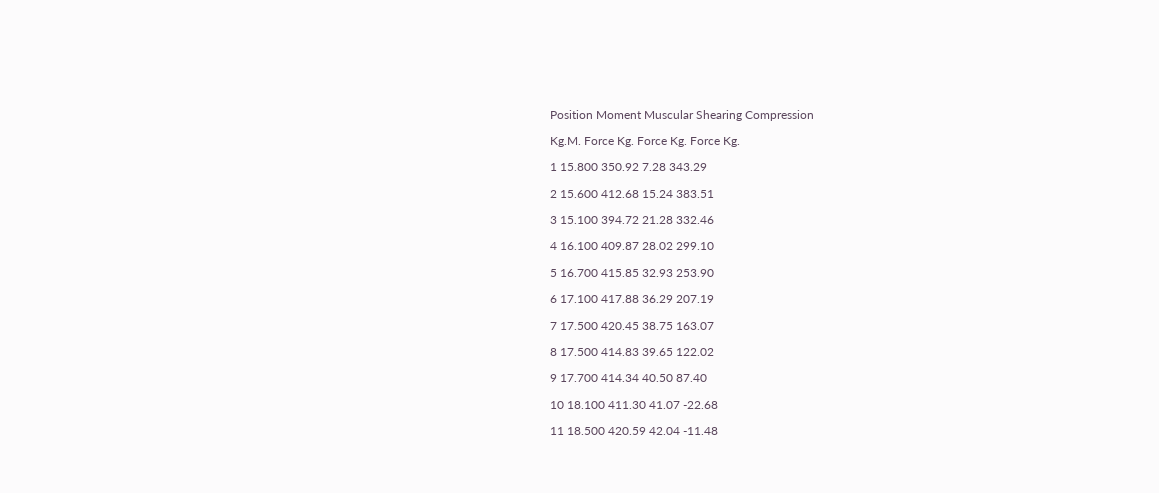Position Moment Muscular Shearing Compression

Kg.M. Force Kg. Force Kg. Force Kg.

1 15.800 350.92 7.28 343.29

2 15.600 412.68 15.24 383.51

3 15.100 394.72 21.28 332.46

4 16.100 409.87 28.02 299.10

5 16.700 415.85 32.93 253.90

6 17.100 417.88 36.29 207.19

7 17.500 420.45 38.75 163.07

8 17.500 414.83 39.65 122.02

9 17.700 414.34 40.50 87.40

10 18.100 411.30 41.07 -22.68

11 18.500 420.59 42.04 -11.48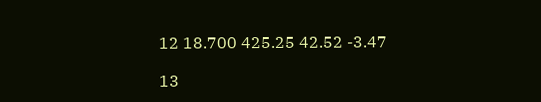12 18.700 425.25 42.52 -3.47

13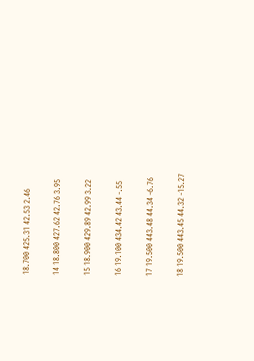18.700 425.31 42.53 2.46

14 18.800 427.62 42.76 3.95

15 18.900 429.89 42.99 3.22

16 19.100 434.42 43.44 -.55

17 19.500 443.48 44.34 -6.76

18 19.500 443.45 44.32 -15.27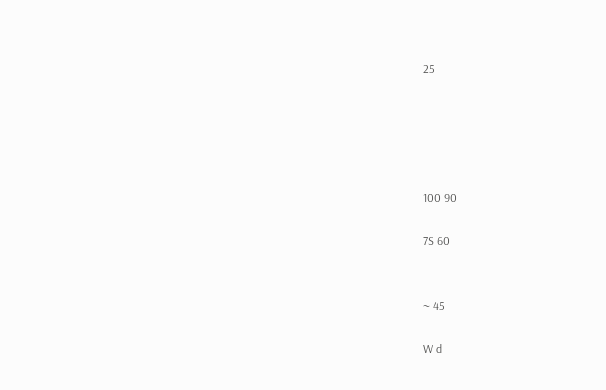25





100 90

7S 60


~ 45

W d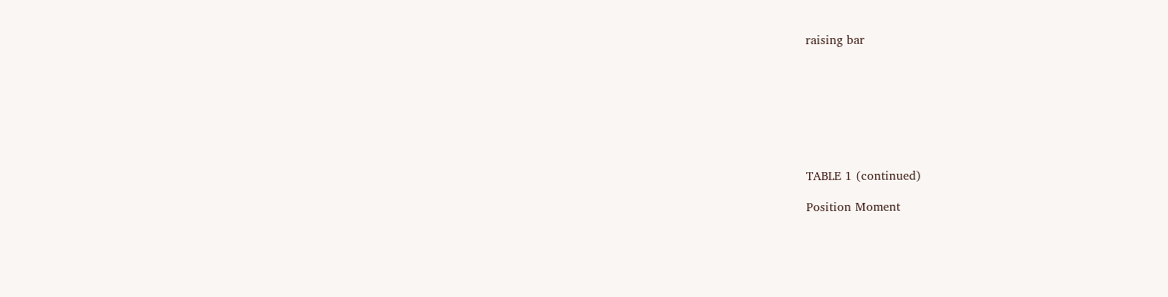raising bar








TABLE 1 (continued)

Position Moment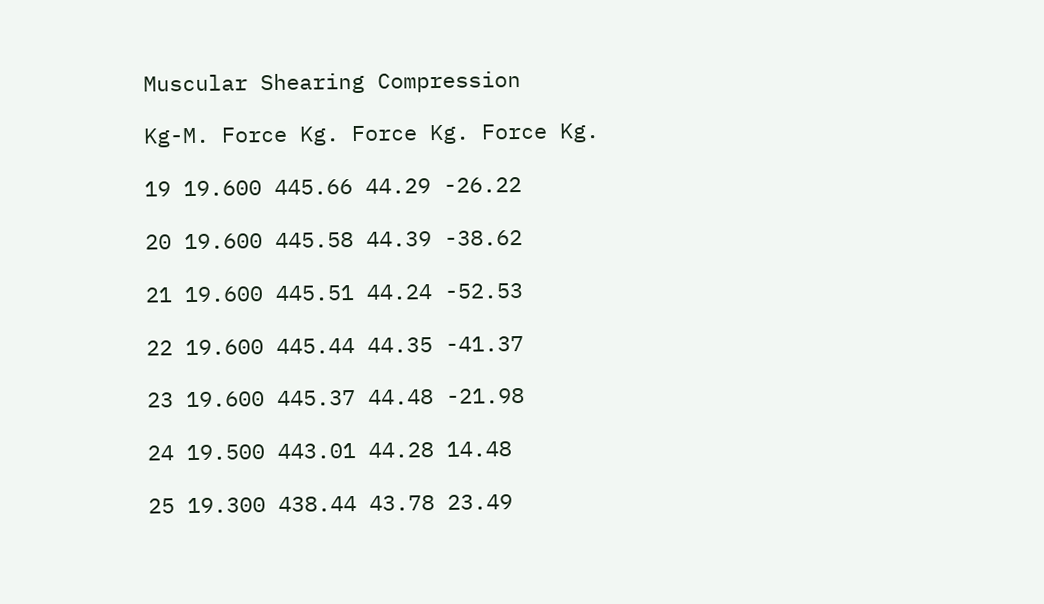Muscular Shearing Compression

Kg-M. Force Kg. Force Kg. Force Kg.

19 19.600 445.66 44.29 -26.22

20 19.600 445.58 44.39 -38.62

21 19.600 445.51 44.24 -52.53

22 19.600 445.44 44.35 -41.37

23 19.600 445.37 44.48 -21.98

24 19.500 443.01 44.28 14.48

25 19.300 438.44 43.78 23.49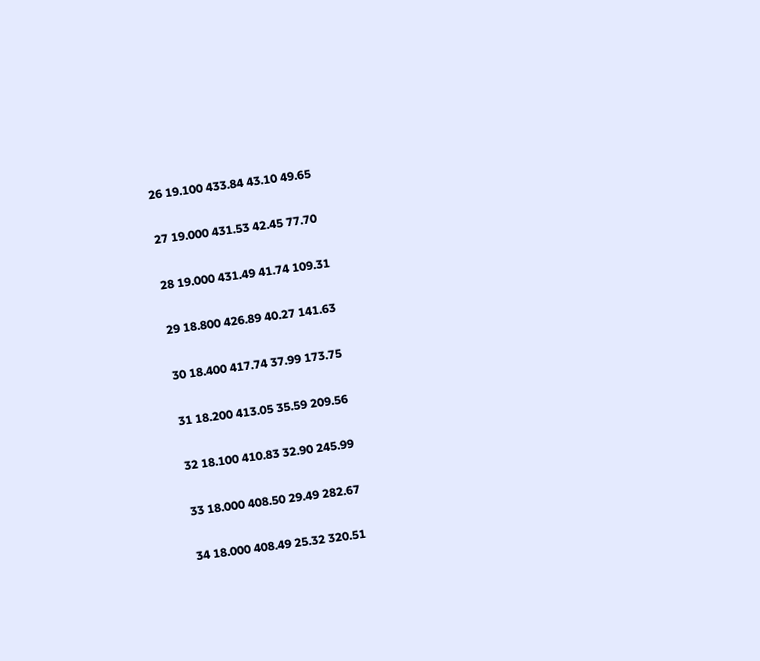26 19.100 433.84 43.10 49.65

27 19.000 431.53 42.45 77.70

28 19.000 431.49 41.74 109.31

29 18.800 426.89 40.27 141.63

30 18.400 417.74 37.99 173.75

31 18.200 413.05 35.59 209.56

32 18.100 410.83 32.90 245.99

33 18.000 408.50 29.49 282.67

34 18.000 408.49 25.32 320.51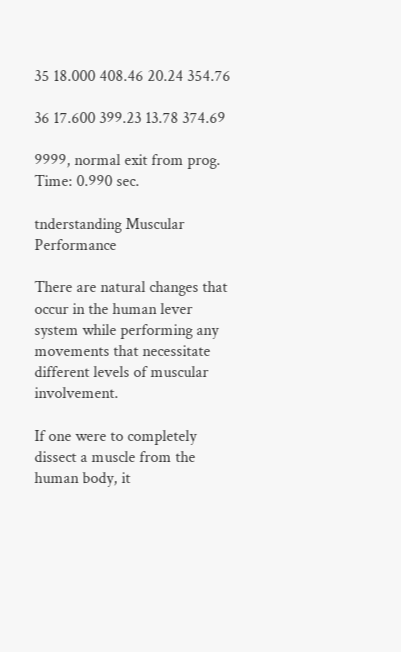35 18.000 408.46 20.24 354.76

36 17.600 399.23 13.78 374.69

9999, normal exit from prog. Time: 0.990 sec.

tnderstanding Muscular Performance

There are natural changes that occur in the human lever system while performing any movements that necessitate different levels of muscular involvement.

If one were to completely dissect a muscle from the human body, it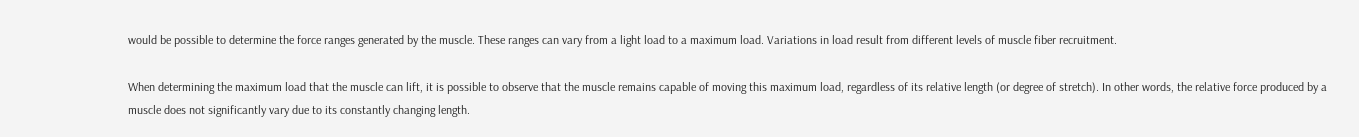would be possible to determine the force ranges generated by the muscle. These ranges can vary from a light load to a maximum load. Variations in load result from different levels of muscle fiber recruitment.

When determining the maximum load that the muscle can lift, it is possible to observe that the muscle remains capable of moving this maximum load, regardless of its relative length (or degree of stretch). In other words, the relative force produced by a muscle does not significantly vary due to its constantly changing length.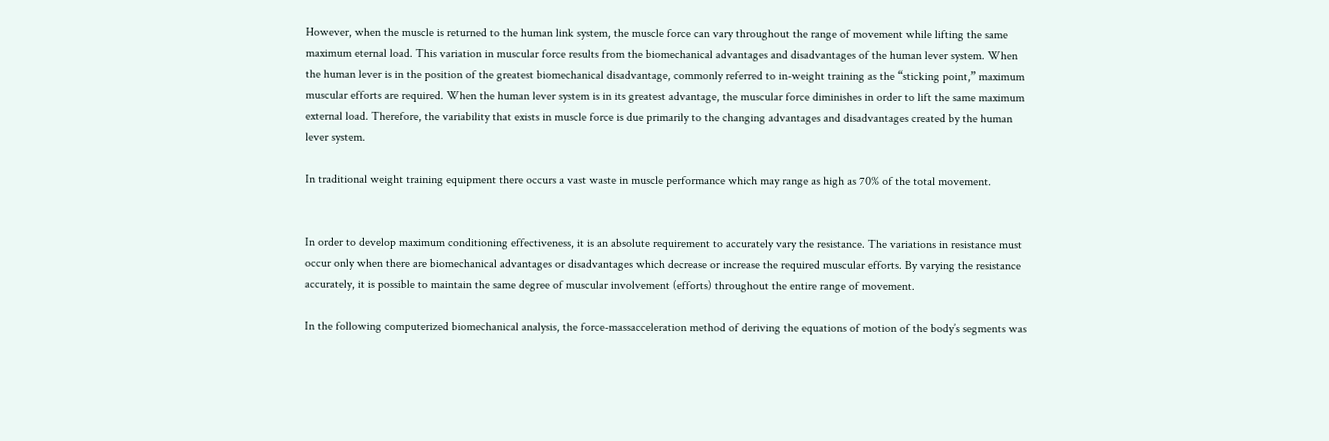However, when the muscle is returned to the human link system, the muscle force can vary throughout the range of movement while lifting the same maximum eternal load. This variation in muscular force results from the biomechanical advantages and disadvantages of the human lever system. When the human lever is in the position of the greatest biomechanical disadvantage, commonly referred to in-weight training as the “sticking point,” maximum muscular efforts are required. When the human lever system is in its greatest advantage, the muscular force diminishes in order to lift the same maximum external load. Therefore, the variability that exists in muscle force is due primarily to the changing advantages and disadvantages created by the human lever system.

In traditional weight training equipment there occurs a vast waste in muscle performance which may range as high as 70% of the total movement.


In order to develop maximum conditioning effectiveness, it is an absolute requirement to accurately vary the resistance. The variations in resistance must occur only when there are biomechanical advantages or disadvantages which decrease or increase the required muscular efforts. By varying the resistance accurately, it is possible to maintain the same degree of muscular involvement (efforts) throughout the entire range of movement.

In the following computerized biomechanical analysis, the force-massacceleration method of deriving the equations of motion of the body’s segments was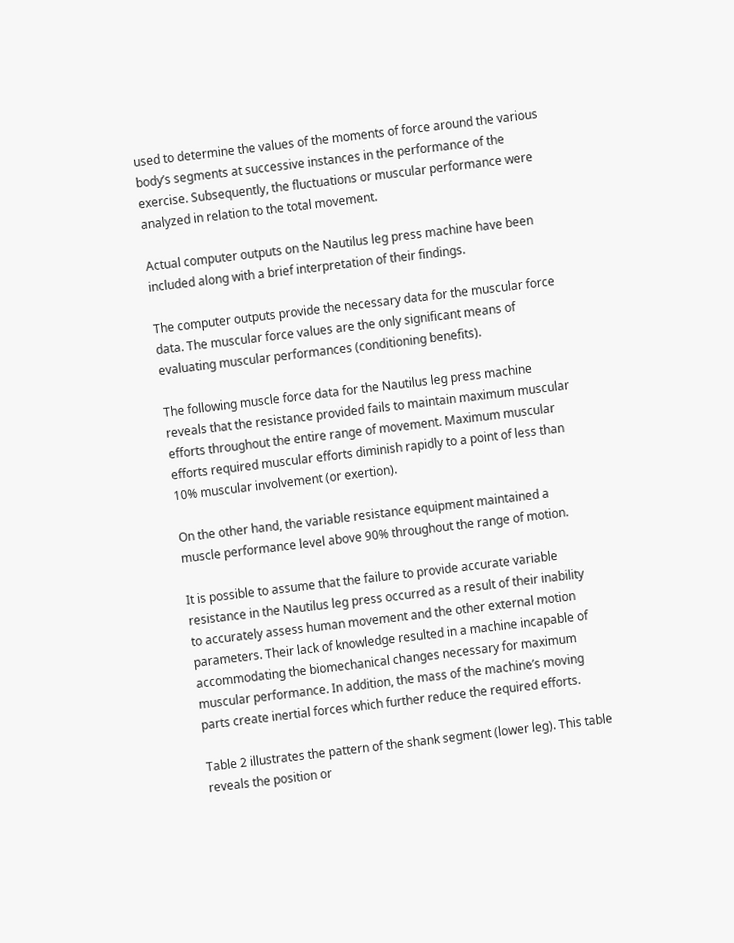used to determine the values of the moments of force around the various body’s segments at successive instances in the performance of the exercise. Subsequently, the fluctuations or muscular performance were analyzed in relation to the total movement.

Actual computer outputs on the Nautilus leg press machine have been included along with a brief interpretation of their findings.

The computer outputs provide the necessary data for the muscular force data. The muscular force values are the only significant means of evaluating muscular performances (conditioning benefits).

The following muscle force data for the Nautilus leg press machine reveals that the resistance provided fails to maintain maximum muscular efforts throughout the entire range of movement. Maximum muscular efforts required muscular efforts diminish rapidly to a point of less than 10% muscular involvement (or exertion).

On the other hand, the variable resistance equipment maintained a muscle performance level above 90% throughout the range of motion.

It is possible to assume that the failure to provide accurate variable resistance in the Nautilus leg press occurred as a result of their inability to accurately assess human movement and the other external motion parameters. Their lack of knowledge resulted in a machine incapable of accommodating the biomechanical changes necessary for maximum muscular performance. In addition, the mass of the machine’s moving parts create inertial forces which further reduce the required efforts.

Table 2 illustrates the pattern of the shank segment (lower leg). This table reveals the position or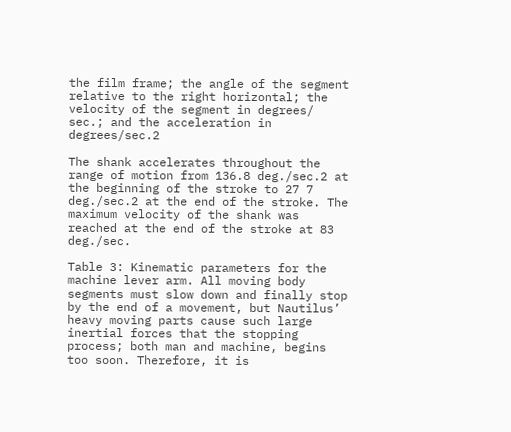the film frame; the angle of the segment relative to the right horizontal; the velocity of the segment in degrees/ sec.; and the acceleration in degrees/sec.2

The shank accelerates throughout the range of motion from 136.8 deg./sec.2 at the beginning of the stroke to 27 7 deg./sec.2 at the end of the stroke. The maximum velocity of the shank was reached at the end of the stroke at 83 deg./sec.

Table 3: Kinematic parameters for the machine lever arm. All moving body segments must slow down and finally stop by the end of a movement, but Nautilus’ heavy moving parts cause such large inertial forces that the stopping process; both man and machine, begins too soon. Therefore, it is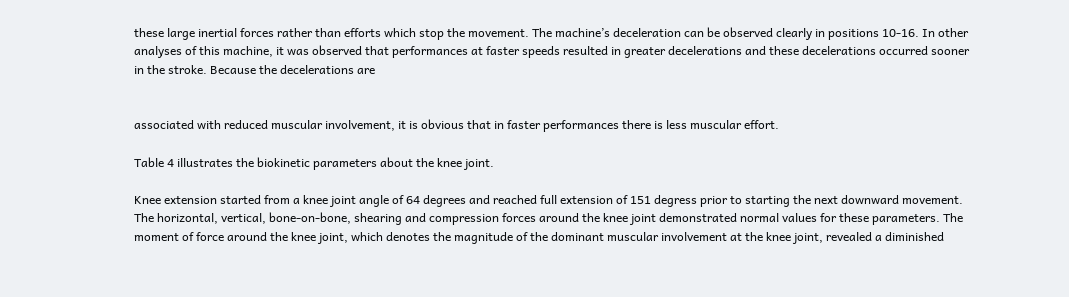these large inertial forces rather than efforts which stop the movement. The machine’s deceleration can be observed clearly in positions 10-16. In other analyses of this machine, it was observed that performances at faster speeds resulted in greater decelerations and these decelerations occurred sooner in the stroke. Because the decelerations are


associated with reduced muscular involvement, it is obvious that in faster performances there is less muscular effort.

Table 4 illustrates the biokinetic parameters about the knee joint.

Knee extension started from a knee joint angle of 64 degrees and reached full extension of 151 degress prior to starting the next downward movement. The horizontal, vertical, bone-on-bone, shearing and compression forces around the knee joint demonstrated normal values for these parameters. The moment of force around the knee joint, which denotes the magnitude of the dominant muscular involvement at the knee joint, revealed a diminished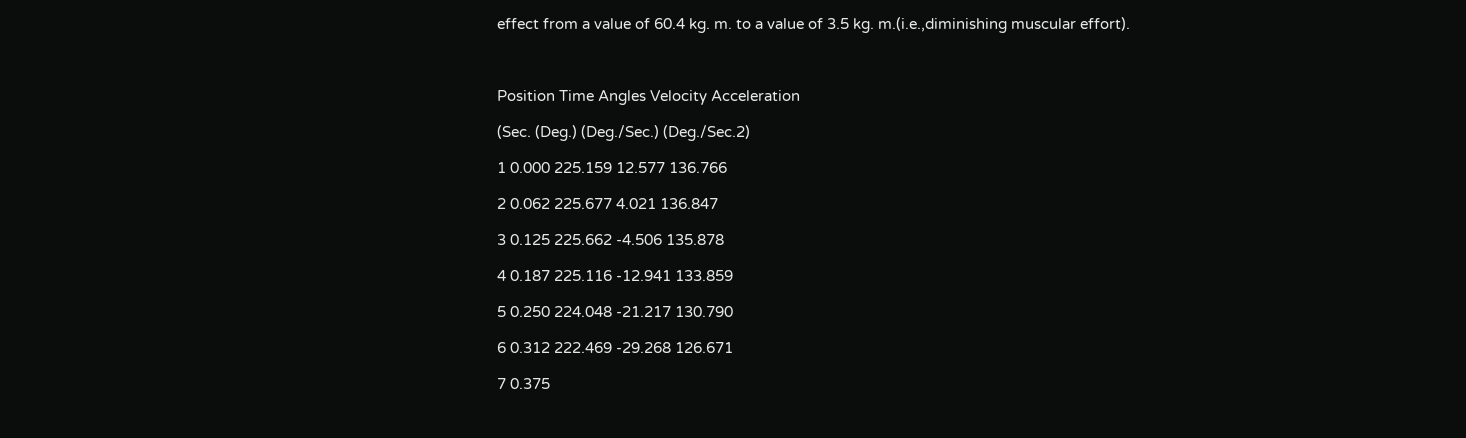effect from a value of 60.4 kg. m. to a value of 3.5 kg. m.(i.e.,diminishing muscular effort).



Position Time Angles Velocity Acceleration

(Sec. (Deg.) (Deg./Sec.) (Deg./Sec.2)

1 0.000 225.159 12.577 136.766

2 0.062 225.677 4.021 136.847

3 0.125 225.662 -4.506 135.878

4 0.187 225.116 -12.941 133.859

5 0.250 224.048 -21.217 130.790

6 0.312 222.469 -29.268 126.671

7 0.375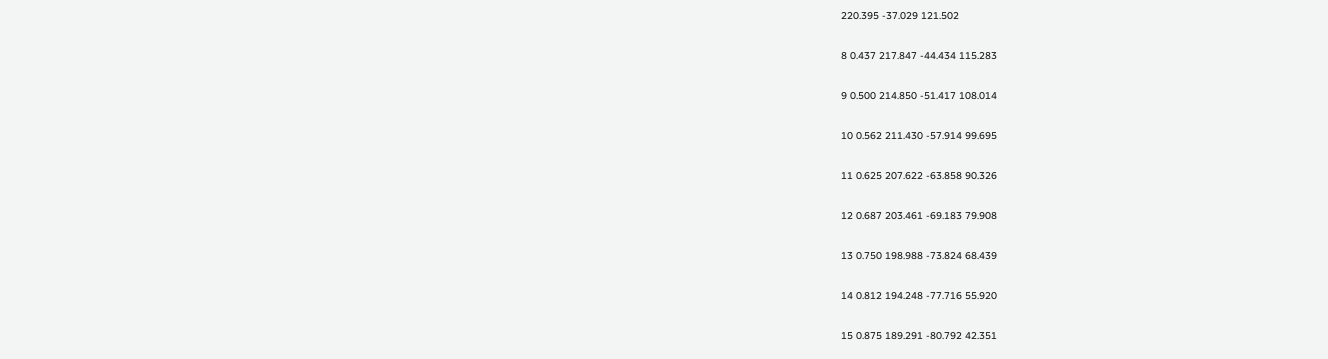220.395 -37.029 121.502

8 0.437 217.847 -44.434 115.283

9 0.500 214.850 -51.417 108.014

10 0.562 211.430 -57.914 99.695

11 0.625 207.622 -63.858 90.326

12 0.687 203.461 -69.183 79.908

13 0.750 198.988 -73.824 68.439

14 0.812 194.248 -77.716 55.920

15 0.875 189.291 -80.792 42.351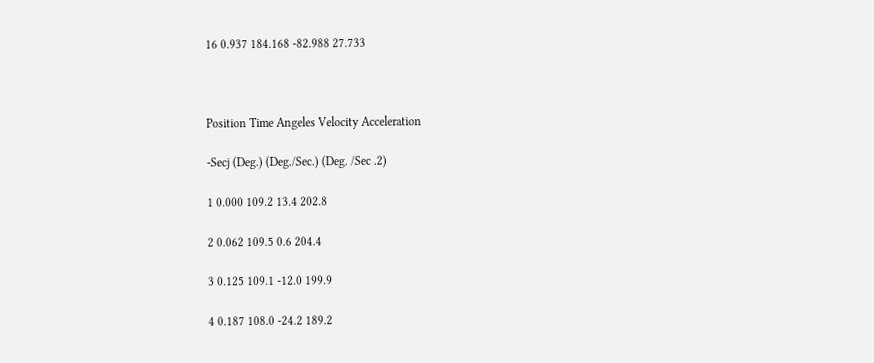16 0.937 184.168 -82.988 27.733



Position Time Angeles Velocity Acceleration

-Secj (Deg.) (Deg./Sec.) (Deg. /Sec .2)

1 0.000 109.2 13.4 202.8

2 0.062 109.5 0.6 204.4

3 0.125 109.1 -12.0 199.9

4 0.187 108.0 -24.2 189.2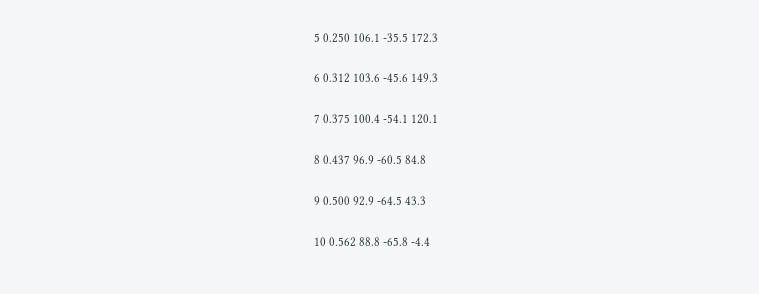5 0.250 106.1 -35.5 172.3

6 0.312 103.6 -45.6 149.3

7 0.375 100.4 -54.1 120.1

8 0.437 96.9 -60.5 84.8

9 0.500 92.9 -64.5 43.3

10 0.562 88.8 -65.8 -4.4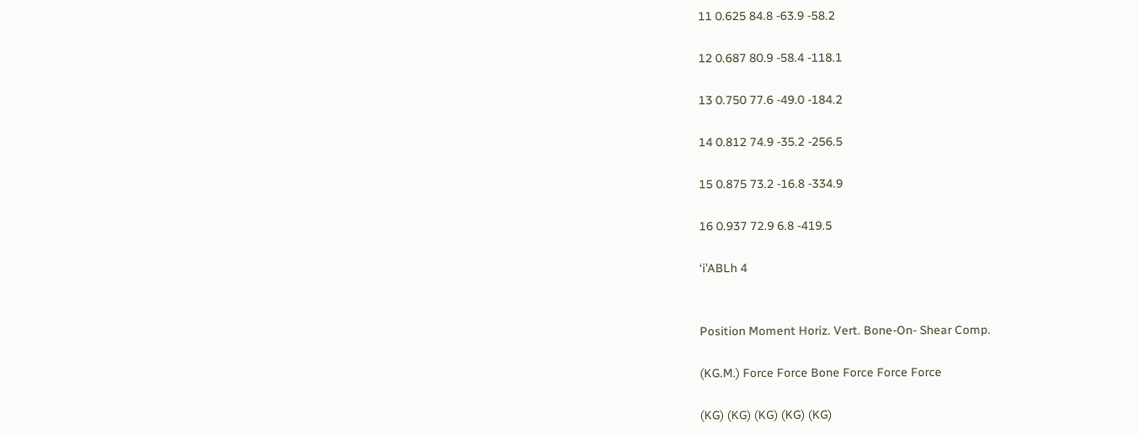11 0.625 84.8 -63.9 -58.2

12 0.687 80.9 -58.4 -118.1

13 0.750 77.6 -49.0 -184.2

14 0.812 74.9 -35.2 -256.5

15 0.875 73.2 -16.8 -334.9

16 0.937 72.9 6.8 -419.5

‘i’ABLh 4


Position Moment Horiz. Vert. Bone-On- Shear Comp.

(KG.M.) Force Force Bone Force Force Force

(KG) (KG) (KG) (KG) (KG)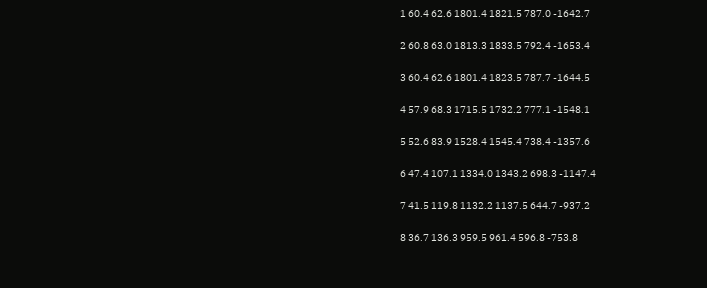1 60.4 62.6 1801.4 1821.5 787.0 -1642.7

2 60.8 63.0 1813.3 1833.5 792.4 -1653.4

3 60.4 62.6 1801.4 1823.5 787.7 -1644.5

4 57.9 68.3 1715.5 1732.2 777.1 -1548.1

5 52.6 83.9 1528.4 1545.4 738.4 -1357.6

6 47.4 107.1 1334.0 1343.2 698.3 -1147.4

7 41.5 119.8 1132.2 1137.5 644.7 -937.2

8 36.7 136.3 959.5 961.4 596.8 -753.8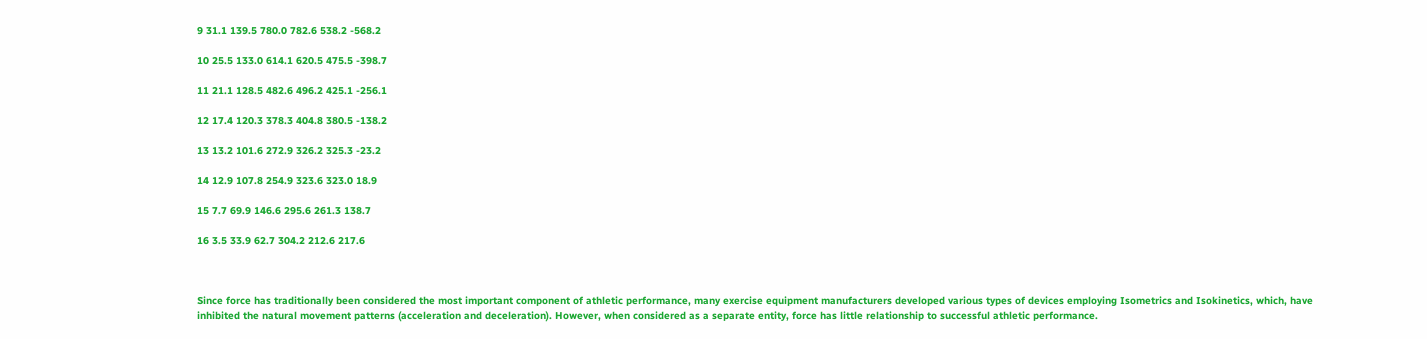9 31.1 139.5 780.0 782.6 538.2 -568.2

10 25.5 133.0 614.1 620.5 475.5 -398.7

11 21.1 128.5 482.6 496.2 425.1 -256.1

12 17.4 120.3 378.3 404.8 380.5 -138.2

13 13.2 101.6 272.9 326.2 325.3 -23.2

14 12.9 107.8 254.9 323.6 323.0 18.9

15 7.7 69.9 146.6 295.6 261.3 138.7

16 3.5 33.9 62.7 304.2 212.6 217.6



Since force has traditionally been considered the most important component of athletic performance, many exercise equipment manufacturers developed various types of devices employing Isometrics and Isokinetics, which, have inhibited the natural movement patterns (acceleration and deceleration). However, when considered as a separate entity, force has little relationship to successful athletic performance.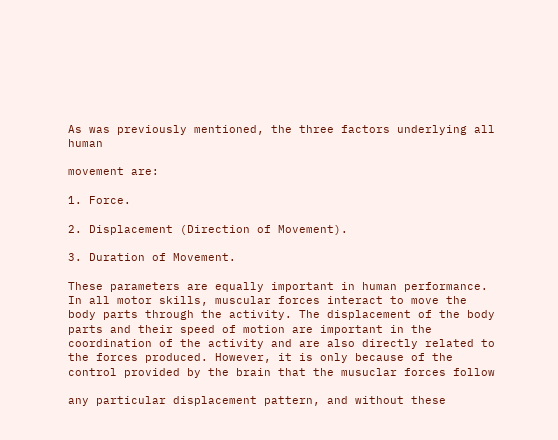As was previously mentioned, the three factors underlying all human

movement are:

1. Force.

2. Displacement (Direction of Movement).

3. Duration of Movement.

These parameters are equally important in human performance. In all motor skills, muscular forces interact to move the body parts through the activity. The displacement of the body parts and their speed of motion are important in the coordination of the activity and are also directly related to the forces produced. However, it is only because of the control provided by the brain that the musuclar forces follow

any particular displacement pattern, and without these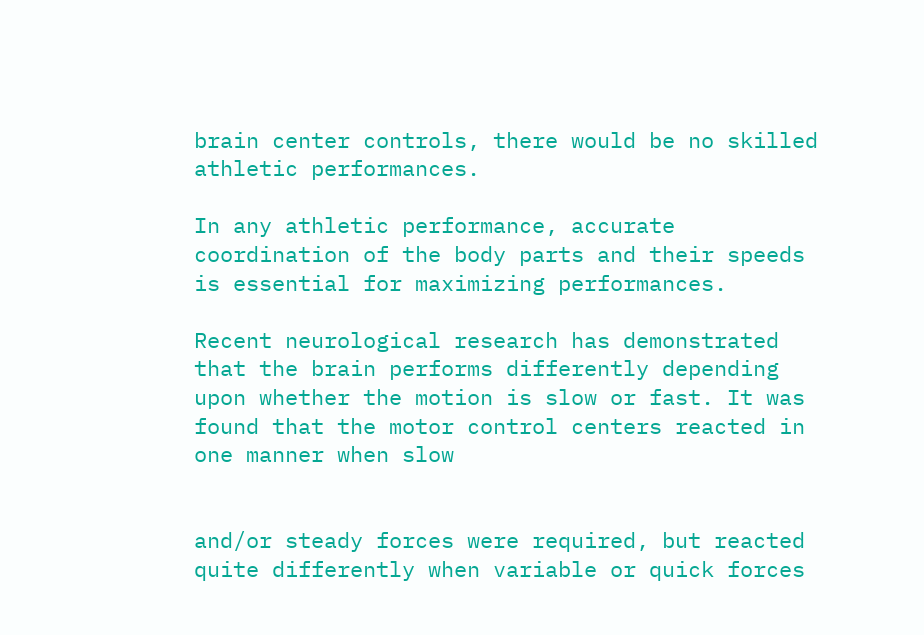brain center controls, there would be no skilled athletic performances.

In any athletic performance, accurate coordination of the body parts and their speeds is essential for maximizing performances.

Recent neurological research has demonstrated that the brain performs differently depending upon whether the motion is slow or fast. It was found that the motor control centers reacted in one manner when slow


and/or steady forces were required, but reacted quite differently when variable or quick forces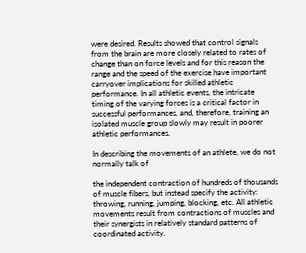were desired. Results showed that control signals from the brain are more closely related to rates of change than on force levels and for this reason the range and the speed of the exercise have important carryover implications for skilled athletic performance. In all athletic events, the intricate timing of the varying forces is a critical factor in successful performances, and, therefore, training an isolated muscle group slowly may result in poorer athletic performances.

In describing the movements of an athlete, we do not normally talk of

the independent contraction of hundreds of thousands of muscle fibers, but instead specify the activity: throwing, running, jumping, blocking, etc. All athletic movements result from contractions of muscles and their synergists in relatively standard patterns of coordinated activity.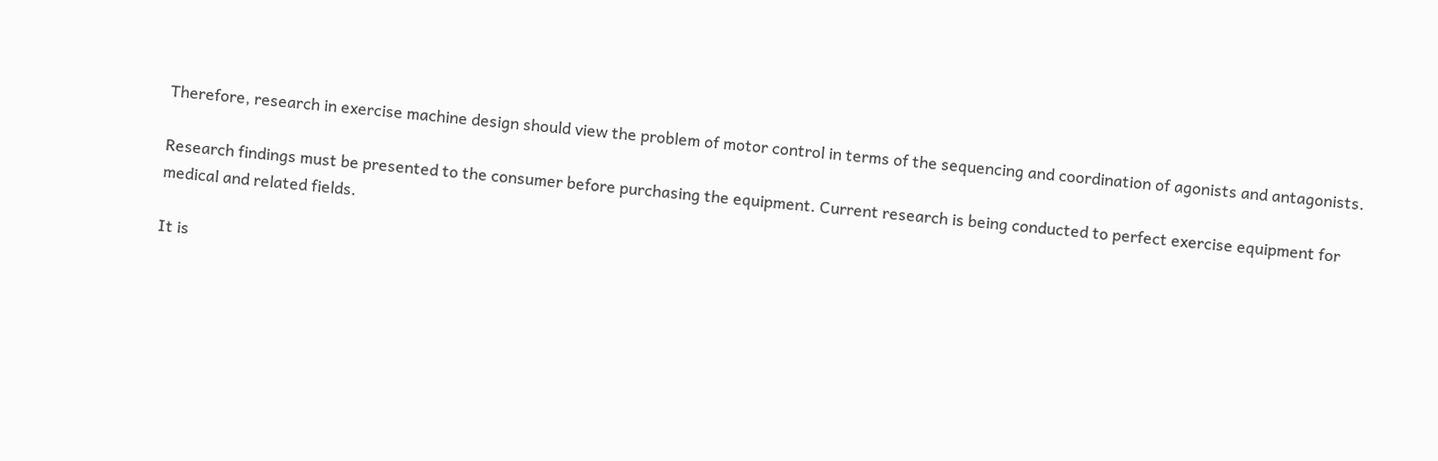Therefore, research in exercise machine design should view the problem of motor control in terms of the sequencing and coordination of agonists and antagonists.

Research findings must be presented to the consumer before purchasing the equipment. Current research is being conducted to perfect exercise equipment for medical and related fields.

It is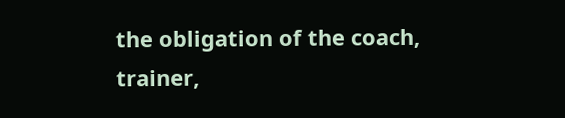the obligation of the coach, trainer,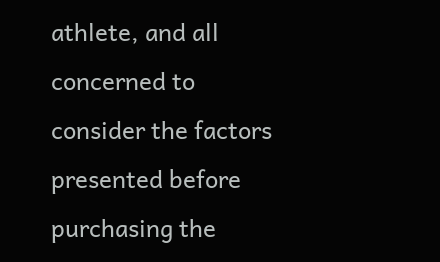athlete, and all concerned to consider the factors presented before purchasing the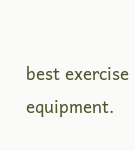best exercise equipment.